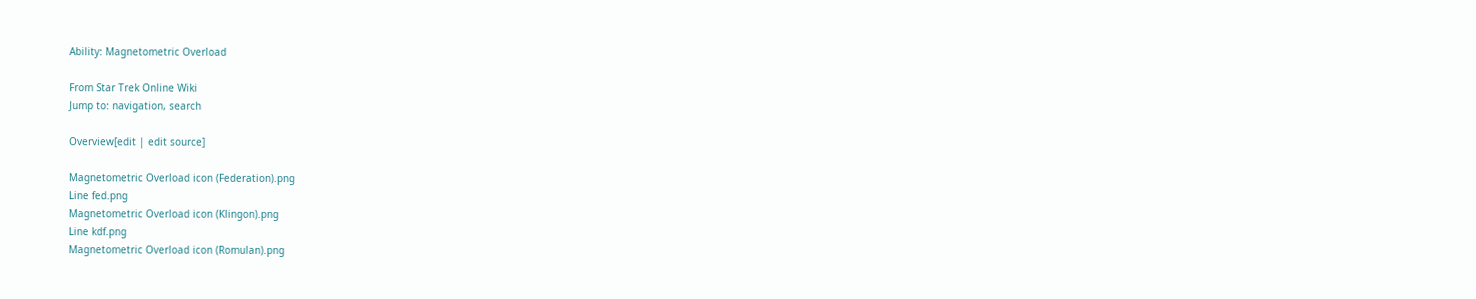Ability: Magnetometric Overload

From Star Trek Online Wiki
Jump to: navigation, search

Overview[edit | edit source]

Magnetometric Overload icon (Federation).png
Line fed.png
Magnetometric Overload icon (Klingon).png
Line kdf.png
Magnetometric Overload icon (Romulan).png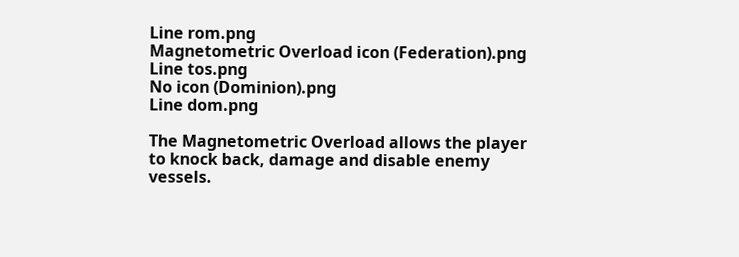Line rom.png
Magnetometric Overload icon (Federation).png
Line tos.png
No icon (Dominion).png
Line dom.png

The Magnetometric Overload allows the player to knock back, damage and disable enemy vessels.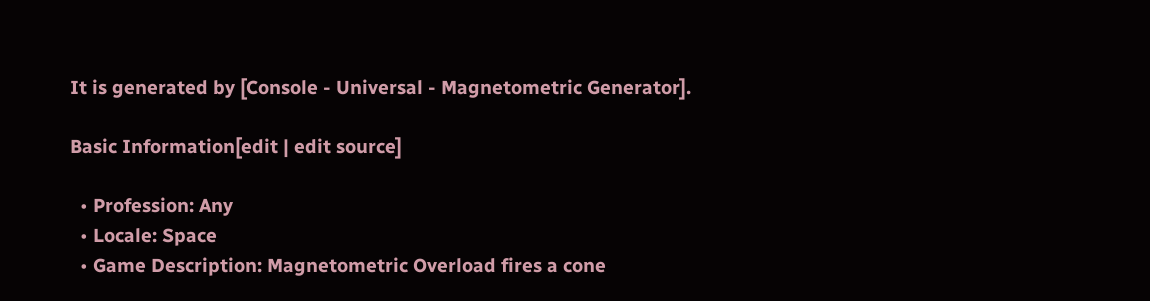It is generated by [Console - Universal - Magnetometric Generator].

Basic Information[edit | edit source]

  • Profession: Any
  • Locale: Space
  • Game Description: Magnetometric Overload fires a cone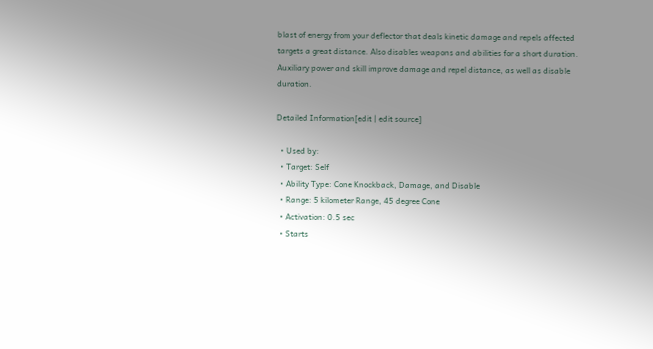blast of energy from your deflector that deals kinetic damage and repels affected targets a great distance. Also disables weapons and abilities for a short duration. Auxiliary power and skill improve damage and repel distance, as well as disable duration.

Detailed Information[edit | edit source]

  • Used by:
  • Target: Self
  • Ability Type: Cone Knockback, Damage, and Disable
  • Range: 5 kilometer Range, 45 degree Cone
  • Activation: 0.5 sec
  • Starts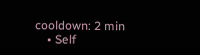cooldown: 2 min
    • Self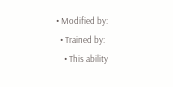• Modified by:
  • Trained by:
    • This ability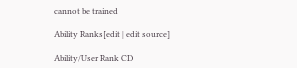cannot be trained

Ability Ranks[edit | edit source]

Ability/User Rank CD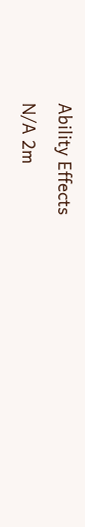Ability Effects
N/A 2m